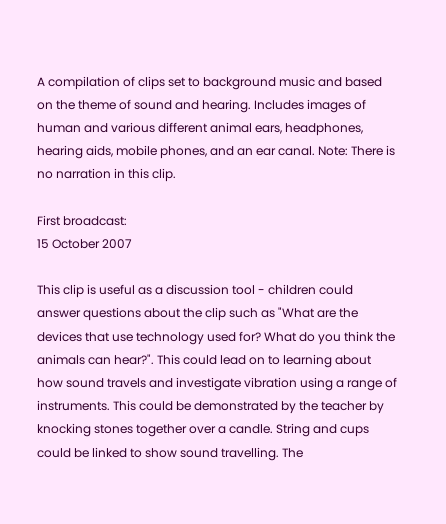A compilation of clips set to background music and based on the theme of sound and hearing. Includes images of human and various different animal ears, headphones, hearing aids, mobile phones, and an ear canal. Note: There is no narration in this clip.

First broadcast:
15 October 2007

This clip is useful as a discussion tool - children could answer questions about the clip such as "What are the devices that use technology used for? What do you think the animals can hear?". This could lead on to learning about how sound travels and investigate vibration using a range of instruments. This could be demonstrated by the teacher by knocking stones together over a candle. String and cups could be linked to show sound travelling. The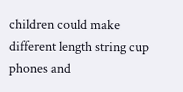children could make different length string cup phones and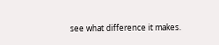see what difference it makes.